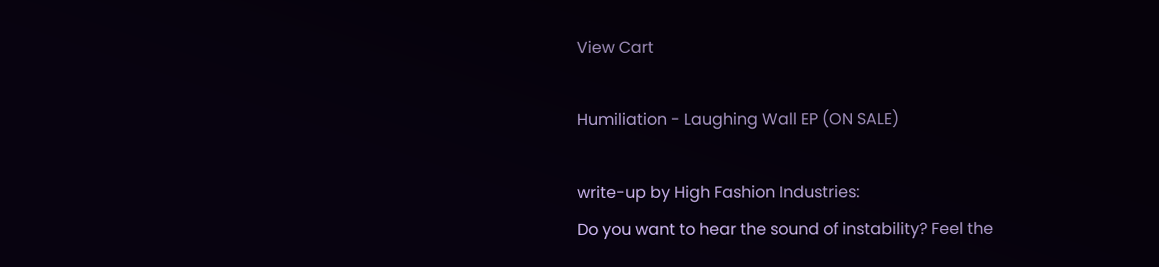View Cart

Humiliation - Laughing Wall EP (ON SALE)

write-up by High Fashion Industries:
Do you want to hear the sound of instability? Feel the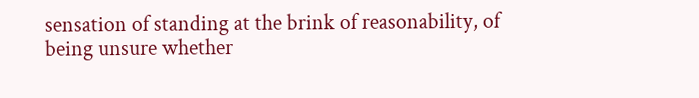sensation of standing at the brink of reasonability, of being unsure whether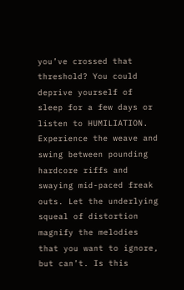you’ve crossed that threshold? You could deprive yourself of sleep for a few days or listen to HUMILIATION. Experience the weave and swing between pounding hardcore riffs and swaying mid-paced freak outs. Let the underlying squeal of distortion magnify the melodies that you want to ignore, but can’t. Is this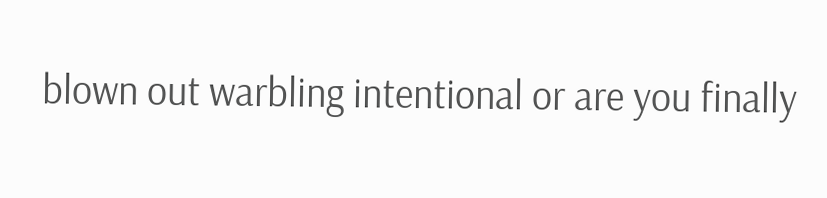blown out warbling intentional or are you finally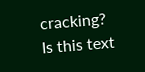cracking? Is this text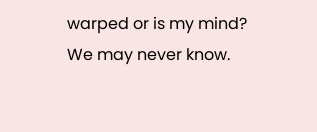warped or is my mind? We may never know.